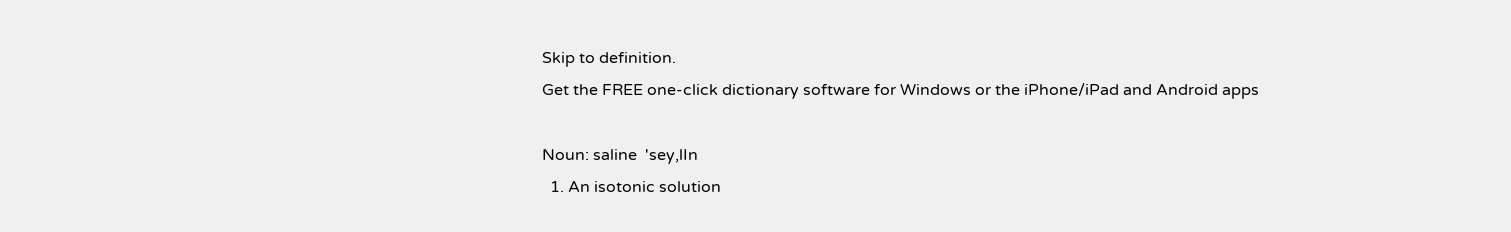Skip to definition.
Get the FREE one-click dictionary software for Windows or the iPhone/iPad and Android apps

Noun: saline  'sey,lIn
  1. An isotonic solution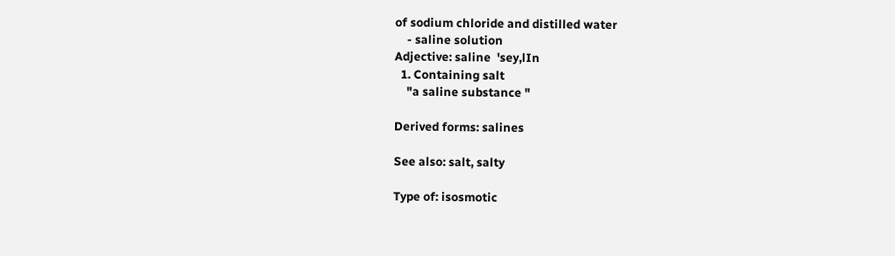of sodium chloride and distilled water
    - saline solution
Adjective: saline  'sey,lIn
  1. Containing salt
    "a saline substance "

Derived forms: salines

See also: salt, salty

Type of: isosmotic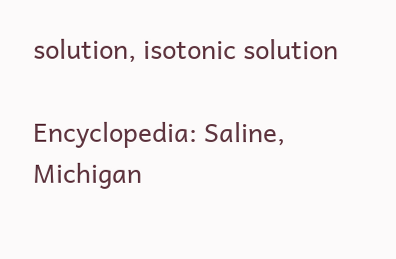solution, isotonic solution

Encyclopedia: Saline, Michigan